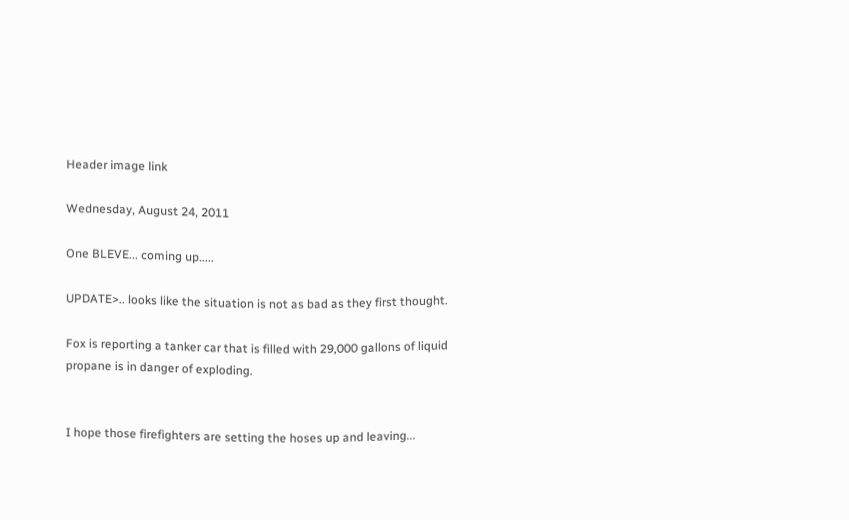Header image link

Wednesday, August 24, 2011

One BLEVE... coming up.....

UPDATE>.. looks like the situation is not as bad as they first thought.

Fox is reporting a tanker car that is filled with 29,000 gallons of liquid
propane is in danger of exploding.


I hope those firefighters are setting the hoses up and leaving...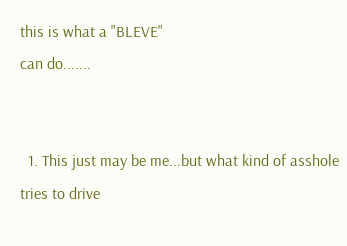this is what a "BLEVE"
can do.......


  1. This just may be me...but what kind of asshole tries to drive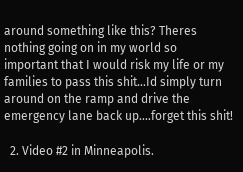around something like this? Theres nothing going on in my world so important that I would risk my life or my families to pass this shit...Id simply turn around on the ramp and drive the emergency lane back up....forget this shit!

  2. Video #2 in Minneapolis.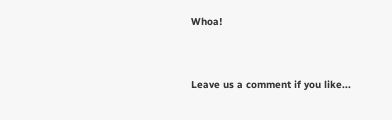Whoa!


Leave us a comment if you like...